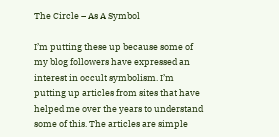The Circle – As A Symbol

I’m putting these up because some of my blog followers have expressed an interest in occult symbolism. I’m putting up articles from sites that have helped me over the years to understand some of this. The articles are simple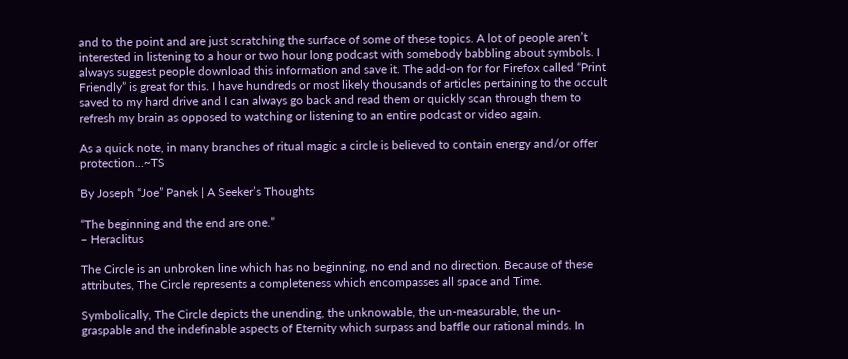and to the point and are just scratching the surface of some of these topics. A lot of people aren’t interested in listening to a hour or two hour long podcast with somebody babbling about symbols. I always suggest people download this information and save it. The add-on for for Firefox called “Print Friendly” is great for this. I have hundreds or most likely thousands of articles pertaining to the occult saved to my hard drive and I can always go back and read them or quickly scan through them to refresh my brain as opposed to watching or listening to an entire podcast or video again.

As a quick note, in many branches of ritual magic a circle is believed to contain energy and/or offer protection…~TS

By Joseph “Joe” Panek | A Seeker’s Thoughts

“The beginning and the end are one.”
– Heraclitus

The Circle is an unbroken line which has no beginning, no end and no direction. Because of these attributes, The Circle represents a completeness which encompasses all space and Time.

Symbolically, The Circle depicts the unending, the unknowable, the un-measurable, the un-graspable and the indefinable aspects of Eternity which surpass and baffle our rational minds. In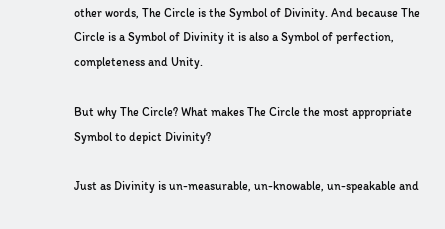other words, The Circle is the Symbol of Divinity. And because The Circle is a Symbol of Divinity it is also a Symbol of perfection, completeness and Unity.

But why The Circle? What makes The Circle the most appropriate Symbol to depict Divinity?

Just as Divinity is un-measurable, un-knowable, un-speakable and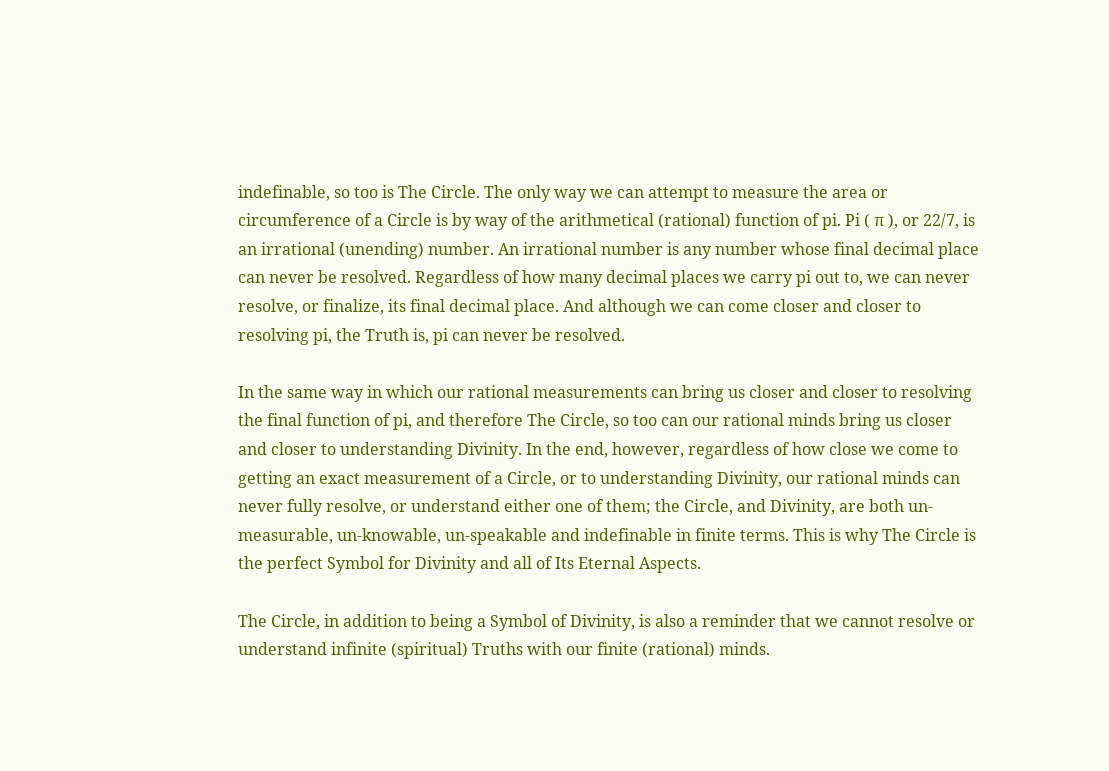indefinable, so too is The Circle. The only way we can attempt to measure the area or circumference of a Circle is by way of the arithmetical (rational) function of pi. Pi ( π ), or 22/7, is an irrational (unending) number. An irrational number is any number whose final decimal place can never be resolved. Regardless of how many decimal places we carry pi out to, we can never resolve, or finalize, its final decimal place. And although we can come closer and closer to resolving pi, the Truth is, pi can never be resolved.

In the same way in which our rational measurements can bring us closer and closer to resolving the final function of pi, and therefore The Circle, so too can our rational minds bring us closer and closer to understanding Divinity. In the end, however, regardless of how close we come to getting an exact measurement of a Circle, or to understanding Divinity, our rational minds can never fully resolve, or understand either one of them; the Circle, and Divinity, are both un-measurable, un-knowable, un-speakable and indefinable in finite terms. This is why The Circle is the perfect Symbol for Divinity and all of Its Eternal Aspects.

The Circle, in addition to being a Symbol of Divinity, is also a reminder that we cannot resolve or understand infinite (spiritual) Truths with our finite (rational) minds.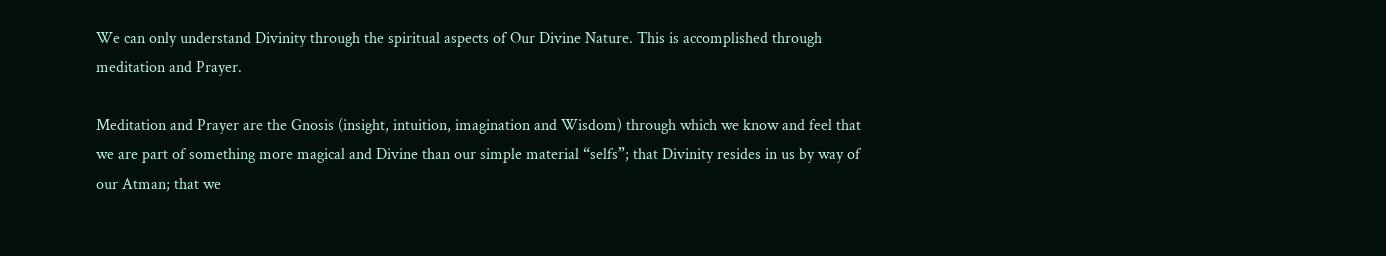We can only understand Divinity through the spiritual aspects of Our Divine Nature. This is accomplished through meditation and Prayer.

Meditation and Prayer are the Gnosis (insight, intuition, imagination and Wisdom) through which we know and feel that we are part of something more magical and Divine than our simple material “selfs”; that Divinity resides in us by way of our Atman; that we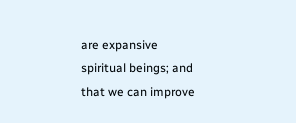are expansive spiritual beings; and that we can improve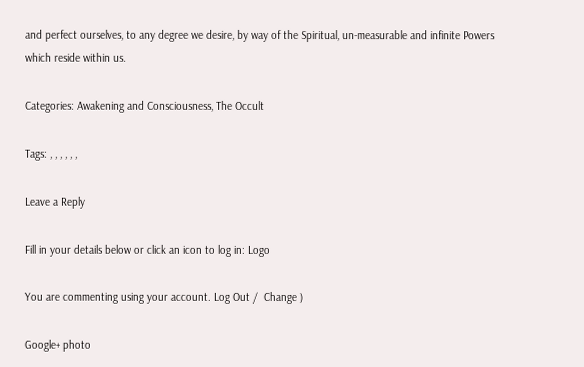and perfect ourselves, to any degree we desire, by way of the Spiritual, un-measurable and infinite Powers which reside within us.

Categories: Awakening and Consciousness, The Occult

Tags: , , , , , ,

Leave a Reply

Fill in your details below or click an icon to log in: Logo

You are commenting using your account. Log Out /  Change )

Google+ photo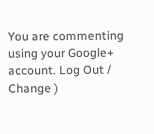You are commenting using your Google+ account. Log Out /  Change )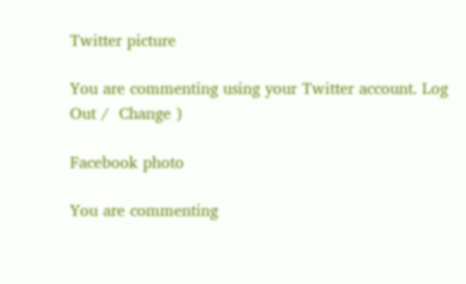Twitter picture

You are commenting using your Twitter account. Log Out /  Change )

Facebook photo

You are commenting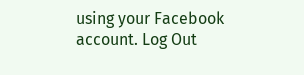using your Facebook account. Log Out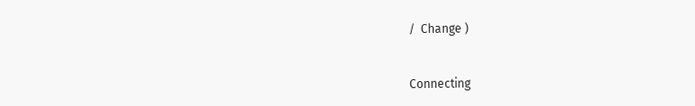/  Change )


Connecting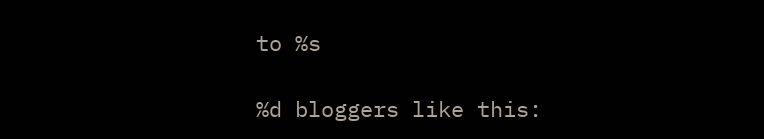to %s

%d bloggers like this: